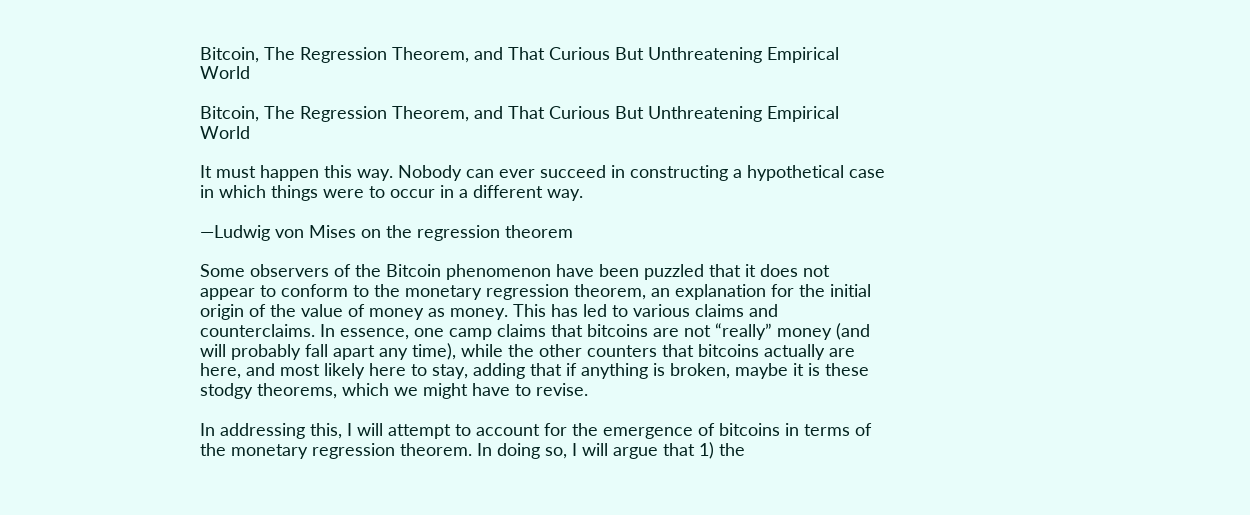Bitcoin, The Regression Theorem, and That Curious But Unthreatening Empirical World

Bitcoin, The Regression Theorem, and That Curious But Unthreatening Empirical World

It must happen this way. Nobody can ever succeed in constructing a hypothetical case in which things were to occur in a different way.

—Ludwig von Mises on the regression theorem

Some observers of the Bitcoin phenomenon have been puzzled that it does not appear to conform to the monetary regression theorem, an explanation for the initial origin of the value of money as money. This has led to various claims and counterclaims. In essence, one camp claims that bitcoins are not “really” money (and will probably fall apart any time), while the other counters that bitcoins actually are here, and most likely here to stay, adding that if anything is broken, maybe it is these stodgy theorems, which we might have to revise.

In addressing this, I will attempt to account for the emergence of bitcoins in terms of the monetary regression theorem. In doing so, I will argue that 1) the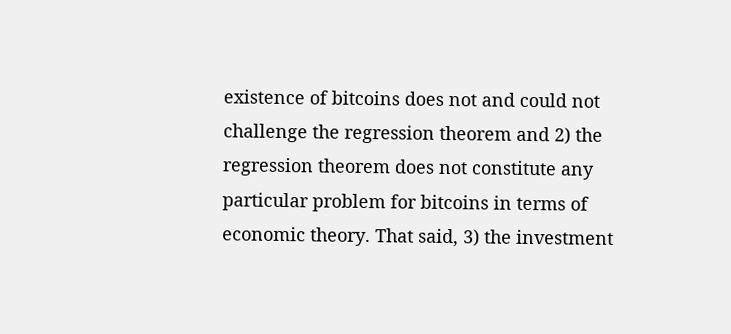existence of bitcoins does not and could not challenge the regression theorem and 2) the regression theorem does not constitute any particular problem for bitcoins in terms of economic theory. That said, 3) the investment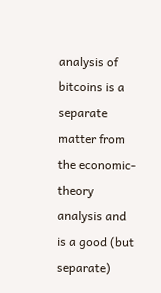analysis of bitcoins is a separate matter from the economic-theory analysis and is a good (but separate)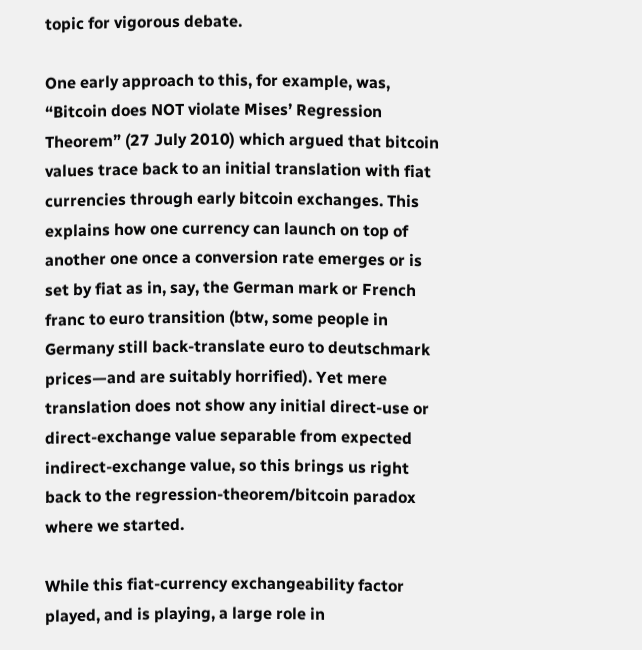topic for vigorous debate.

One early approach to this, for example, was, “Bitcoin does NOT violate Mises’ Regression Theorem” (27 July 2010) which argued that bitcoin values trace back to an initial translation with fiat currencies through early bitcoin exchanges. This explains how one currency can launch on top of another one once a conversion rate emerges or is set by fiat as in, say, the German mark or French franc to euro transition (btw, some people in Germany still back-translate euro to deutschmark prices—and are suitably horrified). Yet mere translation does not show any initial direct-use or direct-exchange value separable from expected indirect-exchange value, so this brings us right back to the regression-theorem/bitcoin paradox where we started.

While this fiat-currency exchangeability factor played, and is playing, a large role in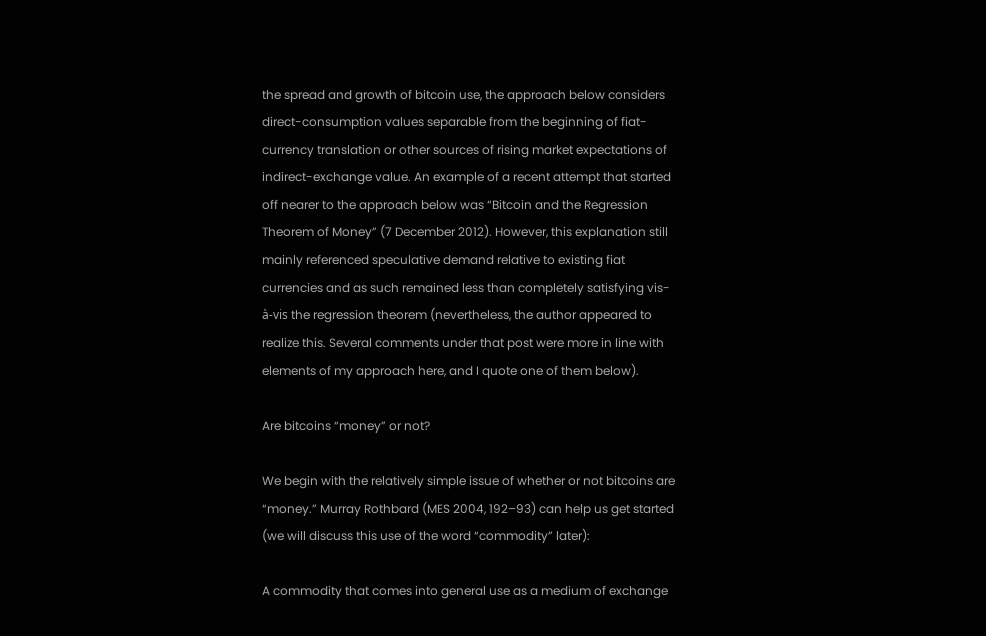the spread and growth of bitcoin use, the approach below considers direct-consumption values separable from the beginning of fiat-currency translation or other sources of rising market expectations of indirect-exchange value. An example of a recent attempt that started off nearer to the approach below was “Bitcoin and the Regression Theorem of Money” (7 December 2012). However, this explanation still mainly referenced speculative demand relative to existing fiat currencies and as such remained less than completely satisfying vis-à-vis the regression theorem (nevertheless, the author appeared to realize this. Several comments under that post were more in line with elements of my approach here, and I quote one of them below).

Are bitcoins “money” or not?

We begin with the relatively simple issue of whether or not bitcoins are “money.” Murray Rothbard (MES 2004, 192–93) can help us get started (we will discuss this use of the word “commodity” later):

A commodity that comes into general use as a medium of exchange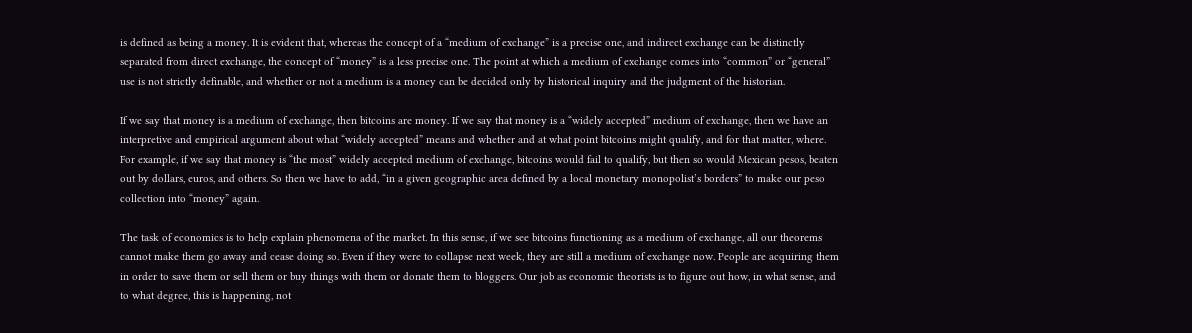is defined as being a money. It is evident that, whereas the concept of a “medium of exchange” is a precise one, and indirect exchange can be distinctly separated from direct exchange, the concept of “money” is a less precise one. The point at which a medium of exchange comes into “common” or “general” use is not strictly definable, and whether or not a medium is a money can be decided only by historical inquiry and the judgment of the historian.

If we say that money is a medium of exchange, then bitcoins are money. If we say that money is a “widely accepted” medium of exchange, then we have an interpretive and empirical argument about what “widely accepted” means and whether and at what point bitcoins might qualify, and for that matter, where. For example, if we say that money is “the most” widely accepted medium of exchange, bitcoins would fail to qualify, but then so would Mexican pesos, beaten out by dollars, euros, and others. So then we have to add, “in a given geographic area defined by a local monetary monopolist’s borders” to make our peso collection into “money” again.

The task of economics is to help explain phenomena of the market. In this sense, if we see bitcoins functioning as a medium of exchange, all our theorems cannot make them go away and cease doing so. Even if they were to collapse next week, they are still a medium of exchange now. People are acquiring them in order to save them or sell them or buy things with them or donate them to bloggers. Our job as economic theorists is to figure out how, in what sense, and to what degree, this is happening, not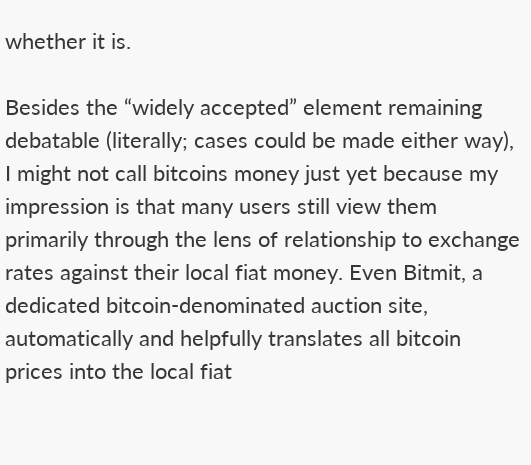whether it is.

Besides the “widely accepted” element remaining debatable (literally; cases could be made either way), I might not call bitcoins money just yet because my impression is that many users still view them primarily through the lens of relationship to exchange rates against their local fiat money. Even Bitmit, a dedicated bitcoin-denominated auction site, automatically and helpfully translates all bitcoin prices into the local fiat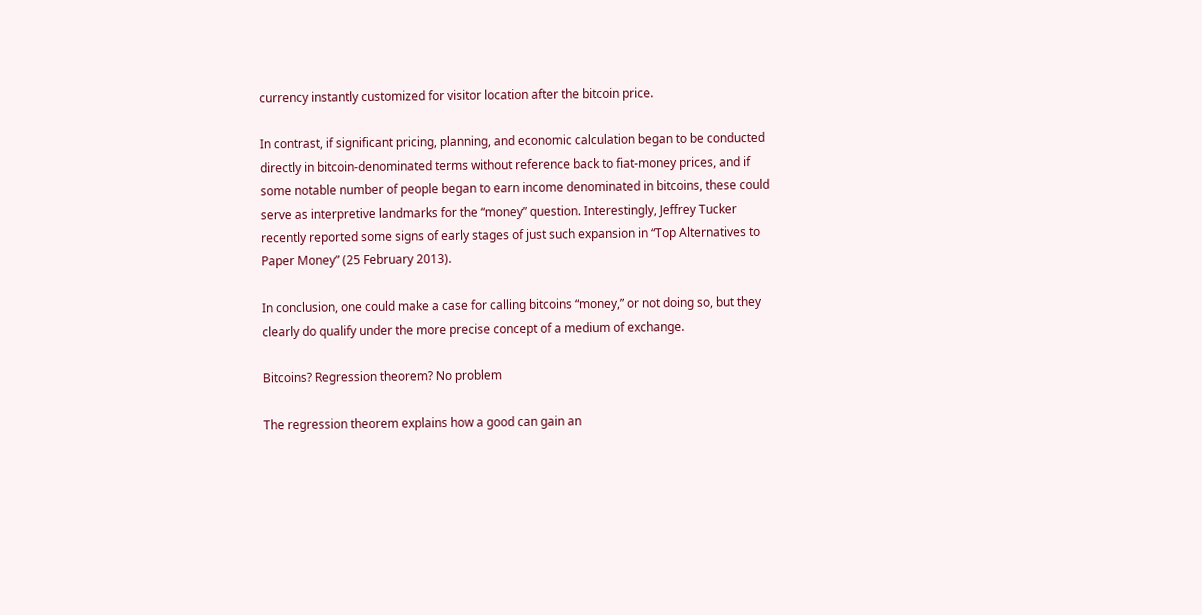currency instantly customized for visitor location after the bitcoin price.

In contrast, if significant pricing, planning, and economic calculation began to be conducted directly in bitcoin-denominated terms without reference back to fiat-money prices, and if some notable number of people began to earn income denominated in bitcoins, these could serve as interpretive landmarks for the “money” question. Interestingly, Jeffrey Tucker recently reported some signs of early stages of just such expansion in “Top Alternatives to Paper Money” (25 February 2013).

In conclusion, one could make a case for calling bitcoins “money,” or not doing so, but they clearly do qualify under the more precise concept of a medium of exchange.

Bitcoins? Regression theorem? No problem

The regression theorem explains how a good can gain an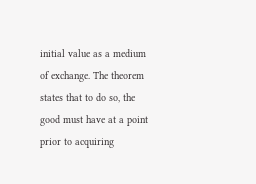initial value as a medium of exchange. The theorem states that to do so, the good must have at a point prior to acquiring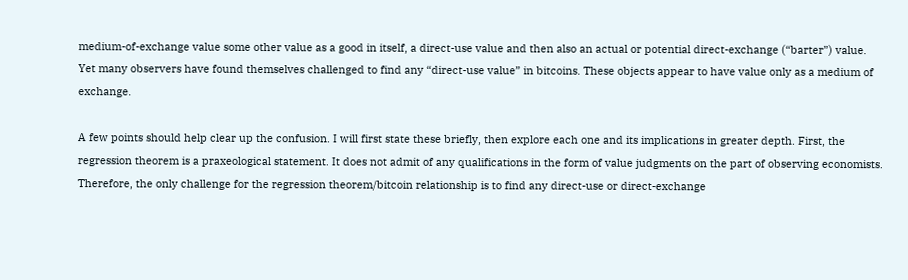medium-of-exchange value some other value as a good in itself, a direct-use value and then also an actual or potential direct-exchange (“barter”) value. Yet many observers have found themselves challenged to find any “direct-use value” in bitcoins. These objects appear to have value only as a medium of exchange.

A few points should help clear up the confusion. I will first state these briefly, then explore each one and its implications in greater depth. First, the regression theorem is a praxeological statement. It does not admit of any qualifications in the form of value judgments on the part of observing economists. Therefore, the only challenge for the regression theorem/bitcoin relationship is to find any direct-use or direct-exchange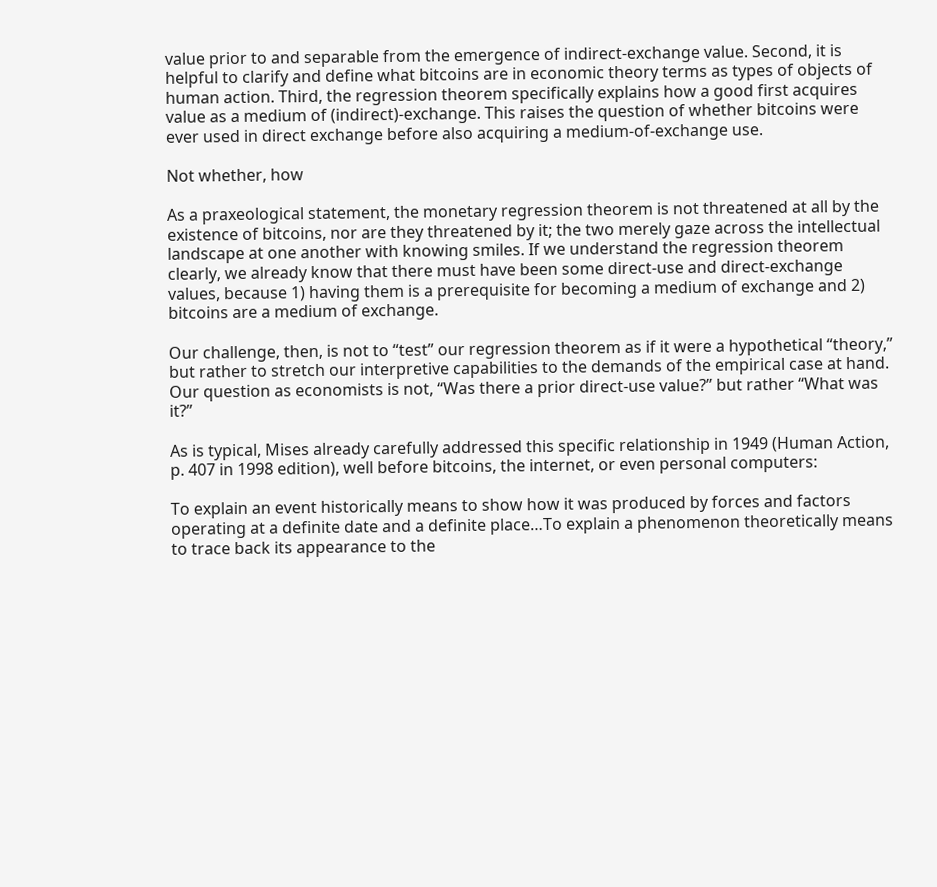value prior to and separable from the emergence of indirect-exchange value. Second, it is helpful to clarify and define what bitcoins are in economic theory terms as types of objects of human action. Third, the regression theorem specifically explains how a good first acquires value as a medium of (indirect)-exchange. This raises the question of whether bitcoins were ever used in direct exchange before also acquiring a medium-of-exchange use.

Not whether, how

As a praxeological statement, the monetary regression theorem is not threatened at all by the existence of bitcoins, nor are they threatened by it; the two merely gaze across the intellectual landscape at one another with knowing smiles. If we understand the regression theorem clearly, we already know that there must have been some direct-use and direct-exchange values, because 1) having them is a prerequisite for becoming a medium of exchange and 2) bitcoins are a medium of exchange.

Our challenge, then, is not to “test” our regression theorem as if it were a hypothetical “theory,” but rather to stretch our interpretive capabilities to the demands of the empirical case at hand. Our question as economists is not, “Was there a prior direct-use value?” but rather “What was it?”

As is typical, Mises already carefully addressed this specific relationship in 1949 (Human Action, p. 407 in 1998 edition), well before bitcoins, the internet, or even personal computers:

To explain an event historically means to show how it was produced by forces and factors operating at a definite date and a definite place…To explain a phenomenon theoretically means to trace back its appearance to the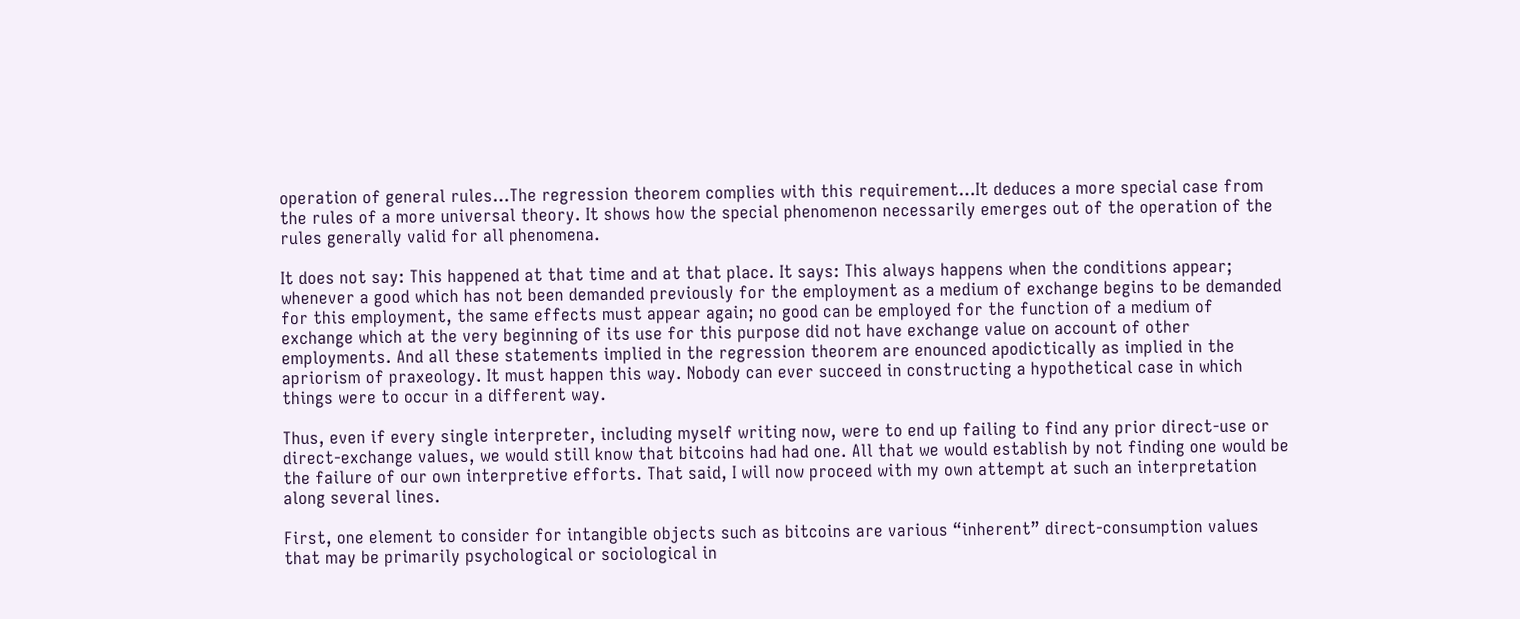operation of general rules…The regression theorem complies with this requirement…It deduces a more special case from the rules of a more universal theory. It shows how the special phenomenon necessarily emerges out of the operation of the rules generally valid for all phenomena.

It does not say: This happened at that time and at that place. It says: This always happens when the conditions appear; whenever a good which has not been demanded previously for the employment as a medium of exchange begins to be demanded for this employment, the same effects must appear again; no good can be employed for the function of a medium of exchange which at the very beginning of its use for this purpose did not have exchange value on account of other employments. And all these statements implied in the regression theorem are enounced apodictically as implied in the apriorism of praxeology. It must happen this way. Nobody can ever succeed in constructing a hypothetical case in which things were to occur in a different way.

Thus, even if every single interpreter, including myself writing now, were to end up failing to find any prior direct-use or direct-exchange values, we would still know that bitcoins had had one. All that we would establish by not finding one would be the failure of our own interpretive efforts. That said, I will now proceed with my own attempt at such an interpretation along several lines.

First, one element to consider for intangible objects such as bitcoins are various “inherent” direct-consumption values that may be primarily psychological or sociological in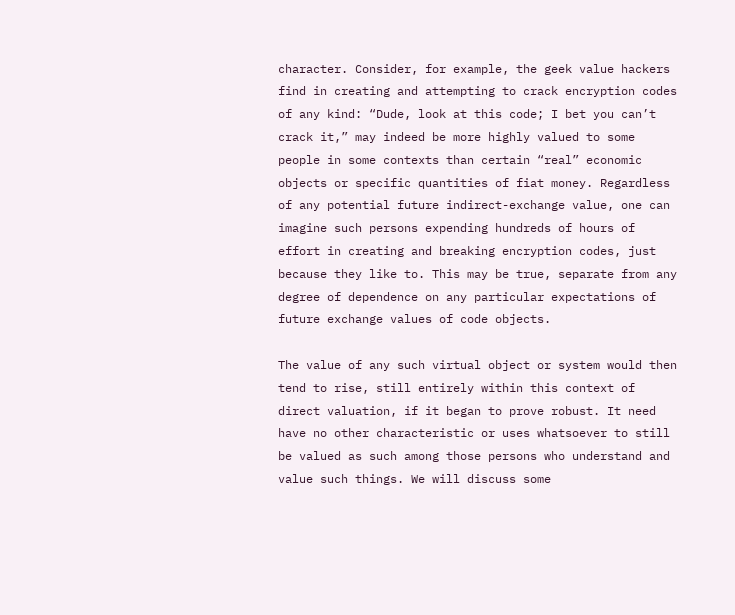character. Consider, for example, the geek value hackers find in creating and attempting to crack encryption codes of any kind: “Dude, look at this code; I bet you can’t crack it,” may indeed be more highly valued to some people in some contexts than certain “real” economic objects or specific quantities of fiat money. Regardless of any potential future indirect-exchange value, one can imagine such persons expending hundreds of hours of effort in creating and breaking encryption codes, just because they like to. This may be true, separate from any degree of dependence on any particular expectations of future exchange values of code objects.

The value of any such virtual object or system would then tend to rise, still entirely within this context of direct valuation, if it began to prove robust. It need have no other characteristic or uses whatsoever to still be valued as such among those persons who understand and value such things. We will discuss some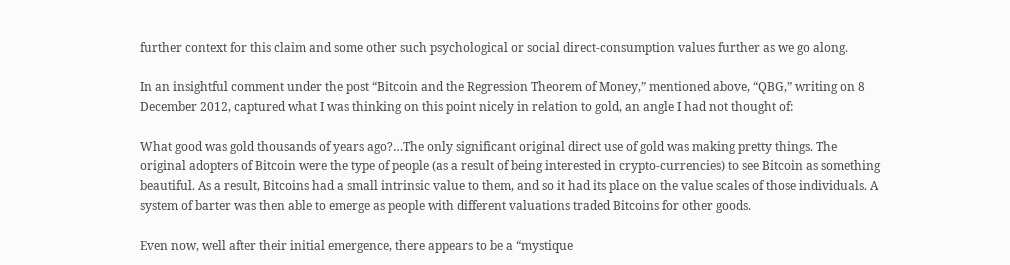further context for this claim and some other such psychological or social direct-consumption values further as we go along.

In an insightful comment under the post “Bitcoin and the Regression Theorem of Money,” mentioned above, “QBG,” writing on 8 December 2012, captured what I was thinking on this point nicely in relation to gold, an angle I had not thought of:

What good was gold thousands of years ago?…The only significant original direct use of gold was making pretty things. The original adopters of Bitcoin were the type of people (as a result of being interested in crypto-currencies) to see Bitcoin as something beautiful. As a result, Bitcoins had a small intrinsic value to them, and so it had its place on the value scales of those individuals. A system of barter was then able to emerge as people with different valuations traded Bitcoins for other goods.

Even now, well after their initial emergence, there appears to be a “mystique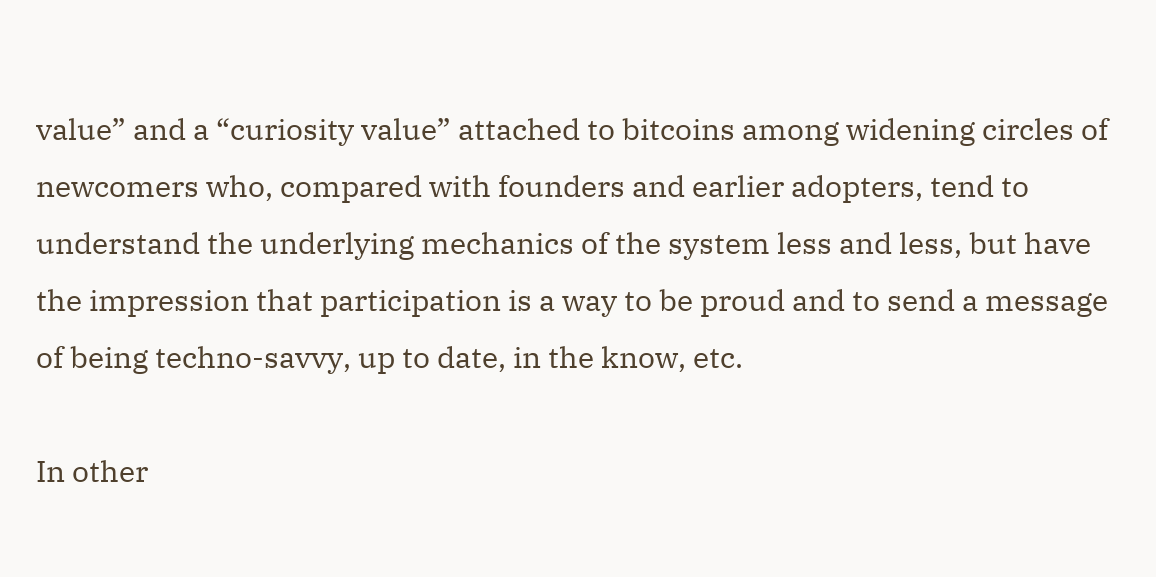value” and a “curiosity value” attached to bitcoins among widening circles of newcomers who, compared with founders and earlier adopters, tend to understand the underlying mechanics of the system less and less, but have the impression that participation is a way to be proud and to send a message of being techno-savvy, up to date, in the know, etc.

In other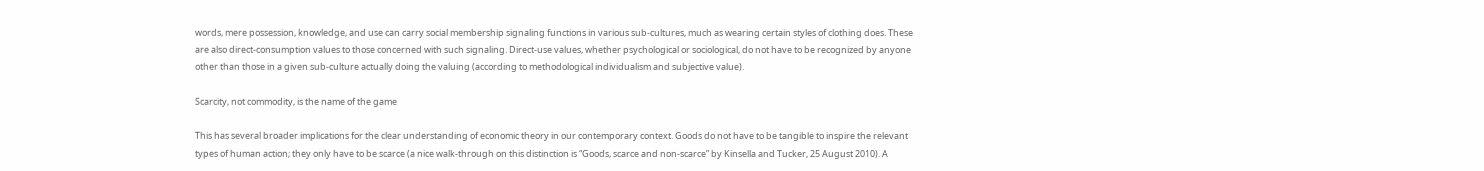words, mere possession, knowledge, and use can carry social membership signaling functions in various sub-cultures, much as wearing certain styles of clothing does. These are also direct-consumption values to those concerned with such signaling. Direct-use values, whether psychological or sociological, do not have to be recognized by anyone other than those in a given sub-culture actually doing the valuing (according to methodological individualism and subjective value).

Scarcity, not commodity, is the name of the game

This has several broader implications for the clear understanding of economic theory in our contemporary context. Goods do not have to be tangible to inspire the relevant types of human action; they only have to be scarce (a nice walk-through on this distinction is “Goods, scarce and non-scarce” by Kinsella and Tucker, 25 August 2010). A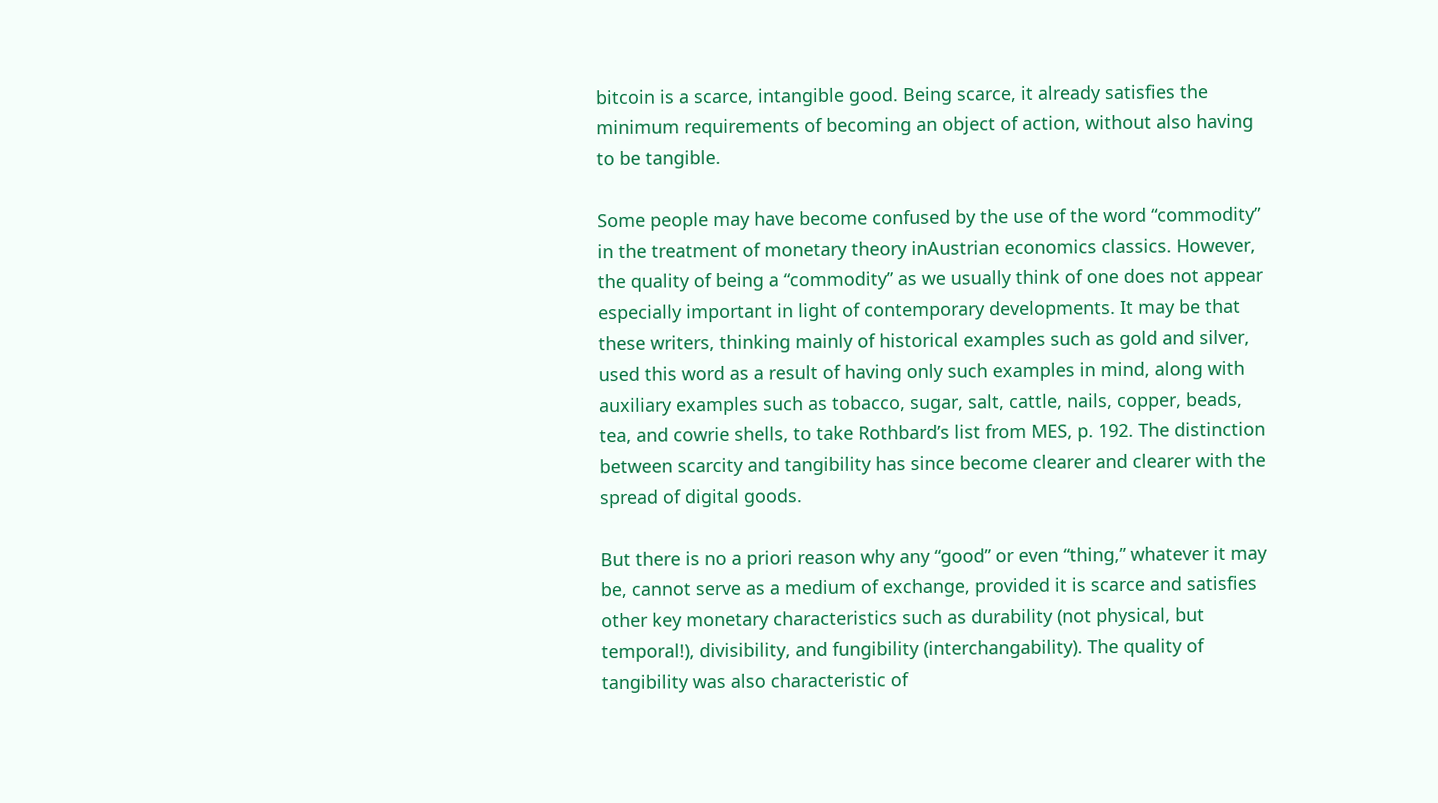bitcoin is a scarce, intangible good. Being scarce, it already satisfies the minimum requirements of becoming an object of action, without also having to be tangible.

Some people may have become confused by the use of the word “commodity” in the treatment of monetary theory inAustrian economics classics. However, the quality of being a “commodity” as we usually think of one does not appear especially important in light of contemporary developments. It may be that these writers, thinking mainly of historical examples such as gold and silver, used this word as a result of having only such examples in mind, along with auxiliary examples such as tobacco, sugar, salt, cattle, nails, copper, beads, tea, and cowrie shells, to take Rothbard’s list from MES, p. 192. The distinction between scarcity and tangibility has since become clearer and clearer with the spread of digital goods.

But there is no a priori reason why any “good” or even “thing,” whatever it may be, cannot serve as a medium of exchange, provided it is scarce and satisfies other key monetary characteristics such as durability (not physical, but temporal!), divisibility, and fungibility (interchangability). The quality of tangibility was also characteristic of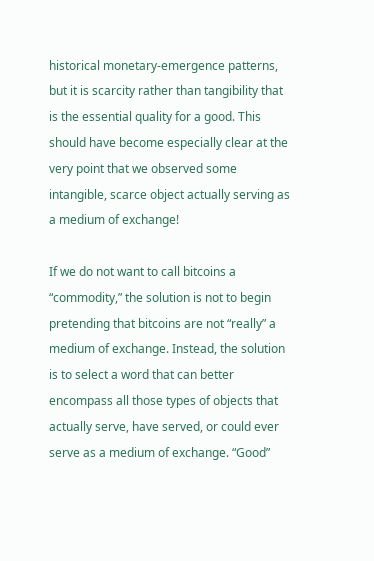historical monetary-emergence patterns, but it is scarcity rather than tangibility that is the essential quality for a good. This should have become especially clear at the very point that we observed some intangible, scarce object actually serving as a medium of exchange!

If we do not want to call bitcoins a “commodity,” the solution is not to begin pretending that bitcoins are not “really” a medium of exchange. Instead, the solution is to select a word that can better encompass all those types of objects that actually serve, have served, or could ever serve as a medium of exchange. “Good”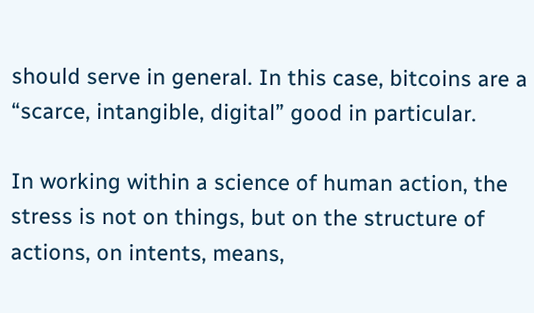should serve in general. In this case, bitcoins are a “scarce, intangible, digital” good in particular.

In working within a science of human action, the stress is not on things, but on the structure of actions, on intents, means,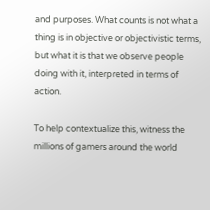and purposes. What counts is not what a thing is in objective or objectivistic terms, but what it is that we observe people doing with it, interpreted in terms of action.

To help contextualize this, witness the millions of gamers around the world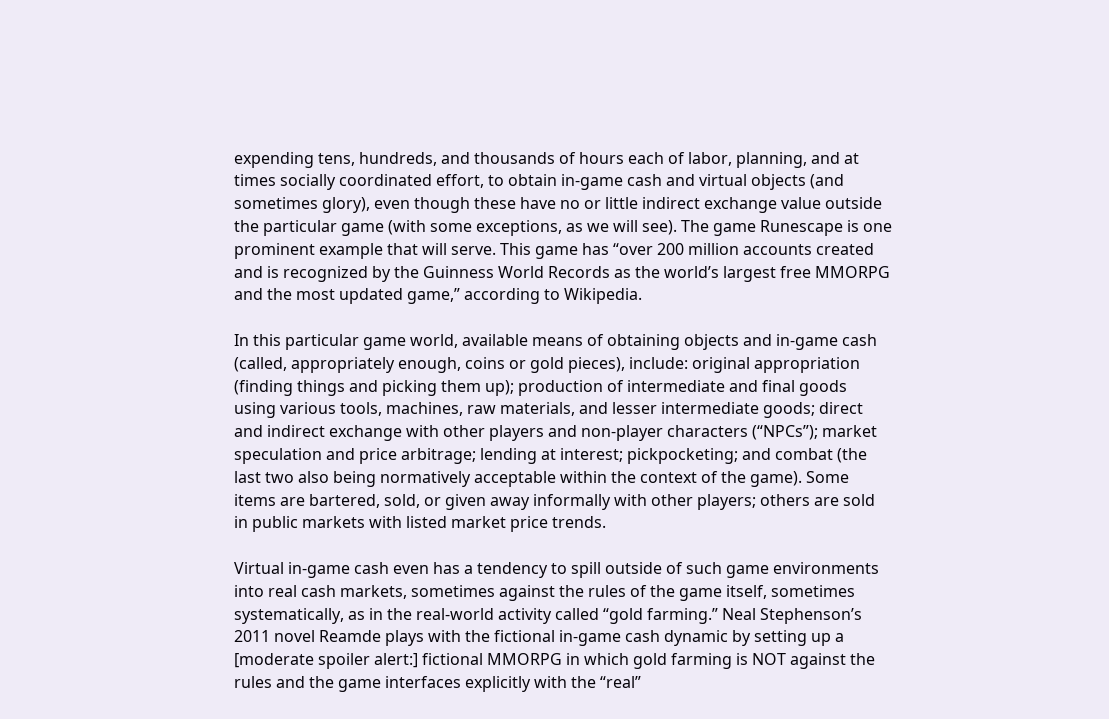expending tens, hundreds, and thousands of hours each of labor, planning, and at times socially coordinated effort, to obtain in-game cash and virtual objects (and sometimes glory), even though these have no or little indirect exchange value outside the particular game (with some exceptions, as we will see). The game Runescape is one prominent example that will serve. This game has “over 200 million accounts created and is recognized by the Guinness World Records as the world’s largest free MMORPG and the most updated game,” according to Wikipedia.

In this particular game world, available means of obtaining objects and in-game cash (called, appropriately enough, coins or gold pieces), include: original appropriation (finding things and picking them up); production of intermediate and final goods using various tools, machines, raw materials, and lesser intermediate goods; direct and indirect exchange with other players and non-player characters (“NPCs”); market speculation and price arbitrage; lending at interest; pickpocketing; and combat (the last two also being normatively acceptable within the context of the game). Some items are bartered, sold, or given away informally with other players; others are sold in public markets with listed market price trends.

Virtual in-game cash even has a tendency to spill outside of such game environments into real cash markets, sometimes against the rules of the game itself, sometimes systematically, as in the real-world activity called “gold farming.” Neal Stephenson’s 2011 novel Reamde plays with the fictional in-game cash dynamic by setting up a [moderate spoiler alert:] fictional MMORPG in which gold farming is NOT against the rules and the game interfaces explicitly with the “real”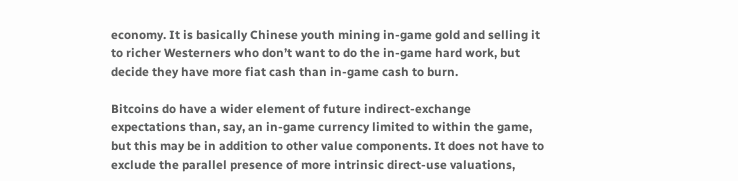economy. It is basically Chinese youth mining in-game gold and selling it to richer Westerners who don’t want to do the in-game hard work, but decide they have more fiat cash than in-game cash to burn.

Bitcoins do have a wider element of future indirect-exchange expectations than, say, an in-game currency limited to within the game, but this may be in addition to other value components. It does not have to exclude the parallel presence of more intrinsic direct-use valuations,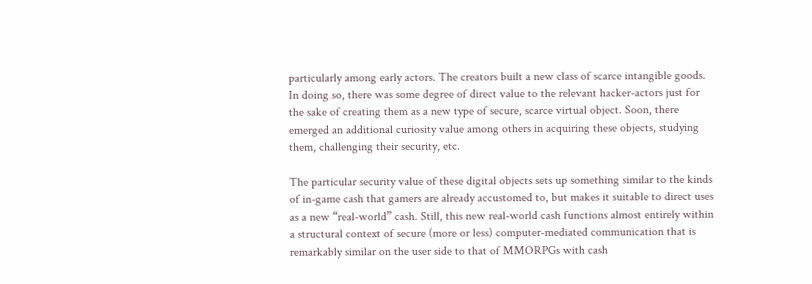particularly among early actors. The creators built a new class of scarce intangible goods. In doing so, there was some degree of direct value to the relevant hacker-actors just for the sake of creating them as a new type of secure, scarce virtual object. Soon, there emerged an additional curiosity value among others in acquiring these objects, studying them, challenging their security, etc.

The particular security value of these digital objects sets up something similar to the kinds of in-game cash that gamers are already accustomed to, but makes it suitable to direct uses as a new “real-world” cash. Still, this new real-world cash functions almost entirely within a structural context of secure (more or less) computer-mediated communication that is remarkably similar on the user side to that of MMORPGs with cash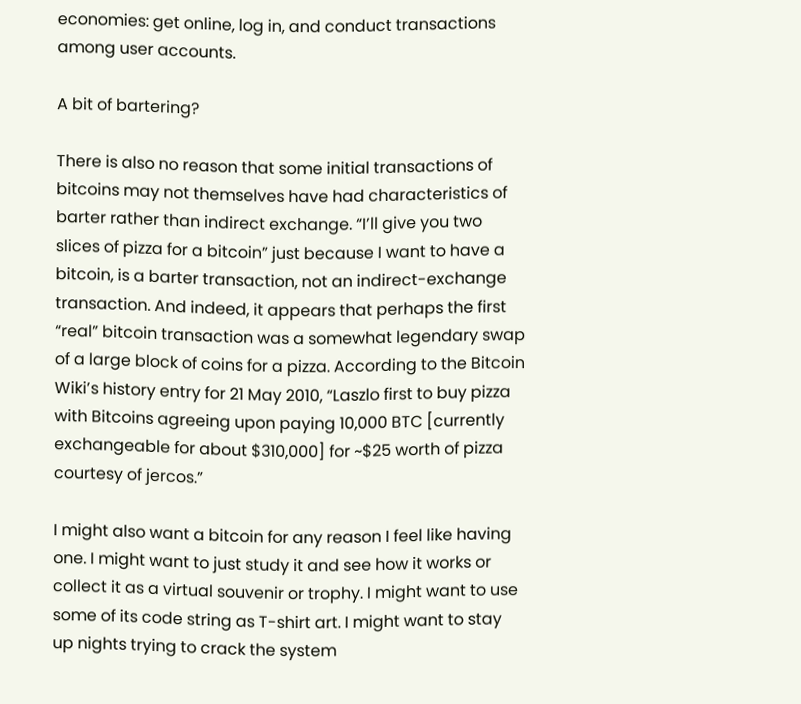economies: get online, log in, and conduct transactions among user accounts.

A bit of bartering?

There is also no reason that some initial transactions of bitcoins may not themselves have had characteristics of barter rather than indirect exchange. “I’ll give you two slices of pizza for a bitcoin” just because I want to have a bitcoin, is a barter transaction, not an indirect-exchange transaction. And indeed, it appears that perhaps the first “real” bitcoin transaction was a somewhat legendary swap of a large block of coins for a pizza. According to the Bitcoin Wiki’s history entry for 21 May 2010, “Laszlo first to buy pizza with Bitcoins agreeing upon paying 10,000 BTC [currently exchangeable for about $310,000] for ~$25 worth of pizza courtesy of jercos.”

I might also want a bitcoin for any reason I feel like having one. I might want to just study it and see how it works or collect it as a virtual souvenir or trophy. I might want to use some of its code string as T-shirt art. I might want to stay up nights trying to crack the system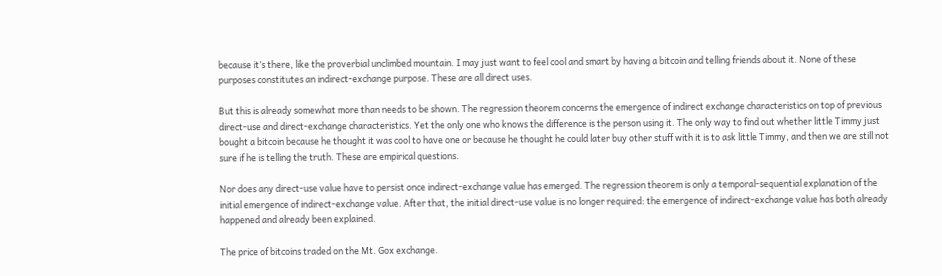because it’s there, like the proverbial unclimbed mountain. I may just want to feel cool and smart by having a bitcoin and telling friends about it. None of these purposes constitutes an indirect-exchange purpose. These are all direct uses.

But this is already somewhat more than needs to be shown. The regression theorem concerns the emergence of indirect exchange characteristics on top of previous direct-use and direct-exchange characteristics. Yet the only one who knows the difference is the person using it. The only way to find out whether little Timmy just bought a bitcoin because he thought it was cool to have one or because he thought he could later buy other stuff with it is to ask little Timmy, and then we are still not sure if he is telling the truth. These are empirical questions.

Nor does any direct-use value have to persist once indirect-exchange value has emerged. The regression theorem is only a temporal-sequential explanation of the initial emergence of indirect-exchange value. After that, the initial direct-use value is no longer required: the emergence of indirect-exchange value has both already happened and already been explained.

The price of bitcoins traded on the Mt. Gox exchange.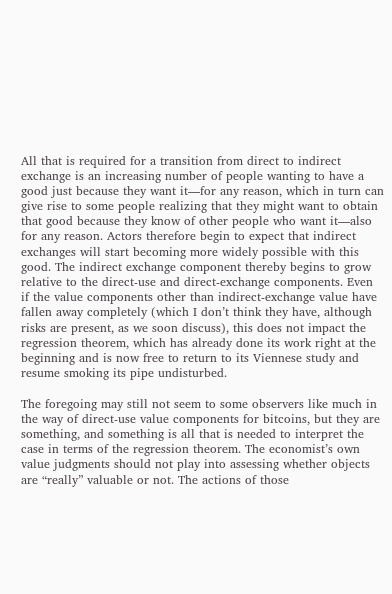All that is required for a transition from direct to indirect exchange is an increasing number of people wanting to have a good just because they want it—for any reason, which in turn can give rise to some people realizing that they might want to obtain that good because they know of other people who want it—also for any reason. Actors therefore begin to expect that indirect exchanges will start becoming more widely possible with this good. The indirect exchange component thereby begins to grow relative to the direct-use and direct-exchange components. Even if the value components other than indirect-exchange value have fallen away completely (which I don’t think they have, although risks are present, as we soon discuss), this does not impact the regression theorem, which has already done its work right at the beginning and is now free to return to its Viennese study and resume smoking its pipe undisturbed.

The foregoing may still not seem to some observers like much in the way of direct-use value components for bitcoins, but they are something, and something is all that is needed to interpret the case in terms of the regression theorem. The economist’s own value judgments should not play into assessing whether objects are “really” valuable or not. The actions of those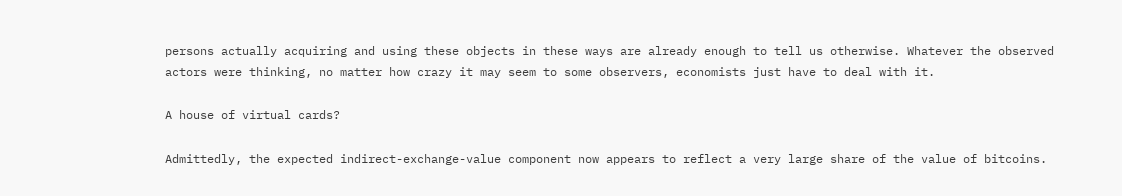persons actually acquiring and using these objects in these ways are already enough to tell us otherwise. Whatever the observed actors were thinking, no matter how crazy it may seem to some observers, economists just have to deal with it.

A house of virtual cards?

Admittedly, the expected indirect-exchange-value component now appears to reflect a very large share of the value of bitcoins.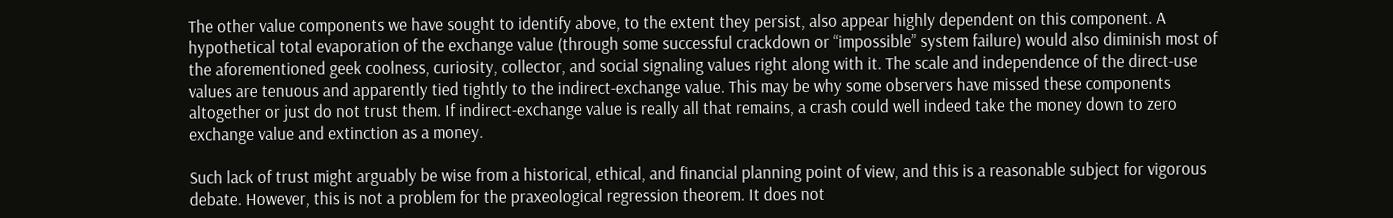The other value components we have sought to identify above, to the extent they persist, also appear highly dependent on this component. A hypothetical total evaporation of the exchange value (through some successful crackdown or “impossible” system failure) would also diminish most of the aforementioned geek coolness, curiosity, collector, and social signaling values right along with it. The scale and independence of the direct-use values are tenuous and apparently tied tightly to the indirect-exchange value. This may be why some observers have missed these components altogether or just do not trust them. If indirect-exchange value is really all that remains, a crash could well indeed take the money down to zero exchange value and extinction as a money.

Such lack of trust might arguably be wise from a historical, ethical, and financial planning point of view, and this is a reasonable subject for vigorous debate. However, this is not a problem for the praxeological regression theorem. It does not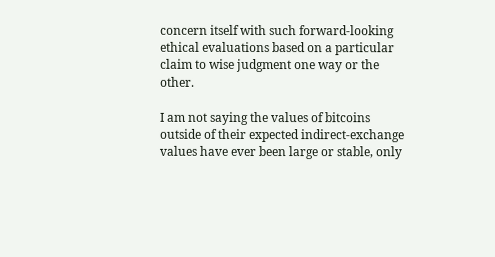concern itself with such forward-looking ethical evaluations based on a particular claim to wise judgment one way or the other.

I am not saying the values of bitcoins outside of their expected indirect-exchange values have ever been large or stable, only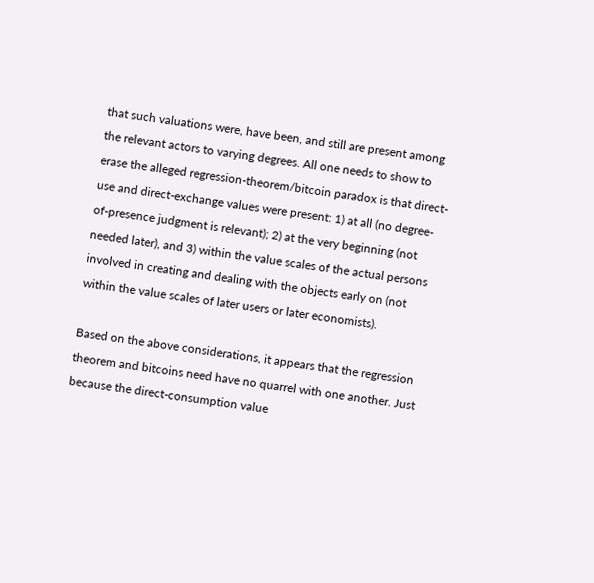that such valuations were, have been, and still are present among the relevant actors to varying degrees. All one needs to show to erase the alleged regression-theorem/bitcoin paradox is that direct-use and direct-exchange values were present: 1) at all (no degree-of-presence judgment is relevant); 2) at the very beginning (not needed later), and 3) within the value scales of the actual persons involved in creating and dealing with the objects early on (not within the value scales of later users or later economists).

Based on the above considerations, it appears that the regression theorem and bitcoins need have no quarrel with one another. Just because the direct-consumption value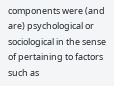components were (and are) psychological or sociological in the sense of pertaining to factors such as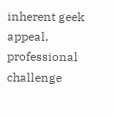inherent geek appeal, professional challenge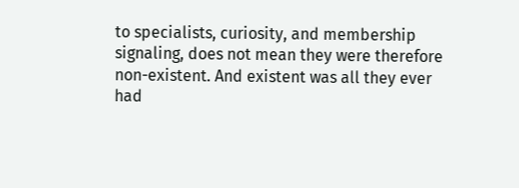to specialists, curiosity, and membership signaling, does not mean they were therefore non-existent. And existent was all they ever had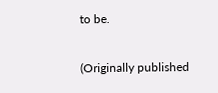to be.

(Originally published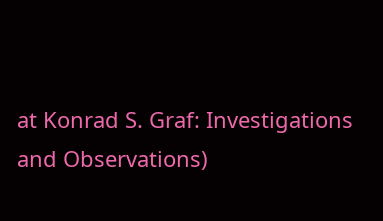at Konrad S. Graf: Investigations and Observations)